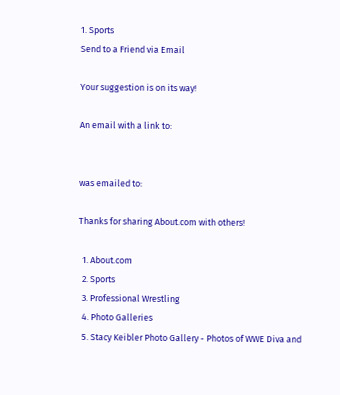1. Sports
Send to a Friend via Email

Your suggestion is on its way!

An email with a link to:


was emailed to:

Thanks for sharing About.com with others!

  1. About.com
  2. Sports
  3. Professional Wrestling
  4. Photo Galleries
  5. Stacy Keibler Photo Gallery - Photos of WWE Diva and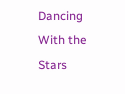Dancing With the Stars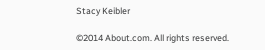Stacy Keibler

©2014 About.com. All rights reserved.